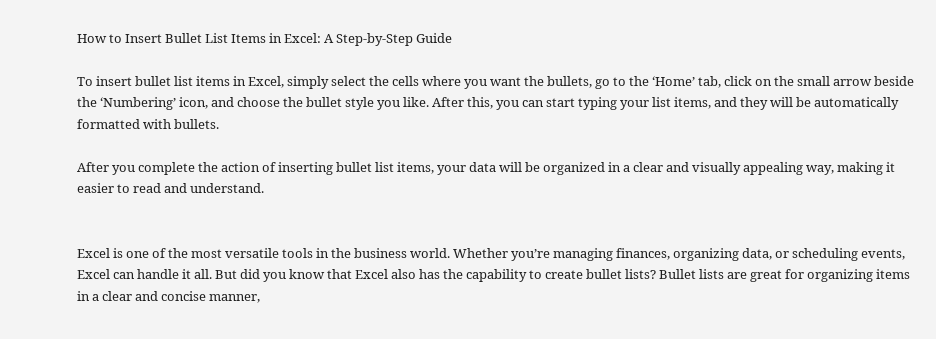How to Insert Bullet List Items in Excel: A Step-by-Step Guide

To insert bullet list items in Excel, simply select the cells where you want the bullets, go to the ‘Home’ tab, click on the small arrow beside the ‘Numbering’ icon, and choose the bullet style you like. After this, you can start typing your list items, and they will be automatically formatted with bullets.

After you complete the action of inserting bullet list items, your data will be organized in a clear and visually appealing way, making it easier to read and understand.


Excel is one of the most versatile tools in the business world. Whether you’re managing finances, organizing data, or scheduling events, Excel can handle it all. But did you know that Excel also has the capability to create bullet lists? Bullet lists are great for organizing items in a clear and concise manner,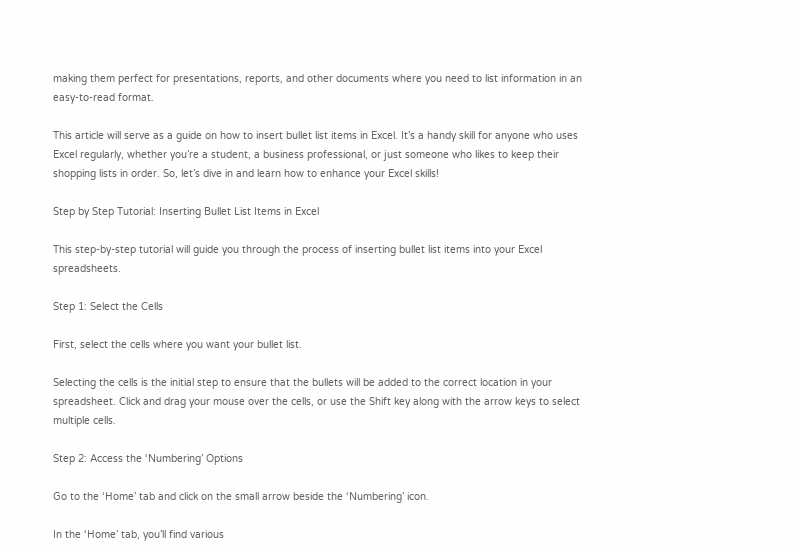making them perfect for presentations, reports, and other documents where you need to list information in an easy-to-read format.

This article will serve as a guide on how to insert bullet list items in Excel. It’s a handy skill for anyone who uses Excel regularly, whether you’re a student, a business professional, or just someone who likes to keep their shopping lists in order. So, let’s dive in and learn how to enhance your Excel skills!

Step by Step Tutorial: Inserting Bullet List Items in Excel

This step-by-step tutorial will guide you through the process of inserting bullet list items into your Excel spreadsheets.

Step 1: Select the Cells

First, select the cells where you want your bullet list.

Selecting the cells is the initial step to ensure that the bullets will be added to the correct location in your spreadsheet. Click and drag your mouse over the cells, or use the Shift key along with the arrow keys to select multiple cells.

Step 2: Access the ‘Numbering’ Options

Go to the ‘Home’ tab and click on the small arrow beside the ‘Numbering’ icon.

In the ‘Home’ tab, you’ll find various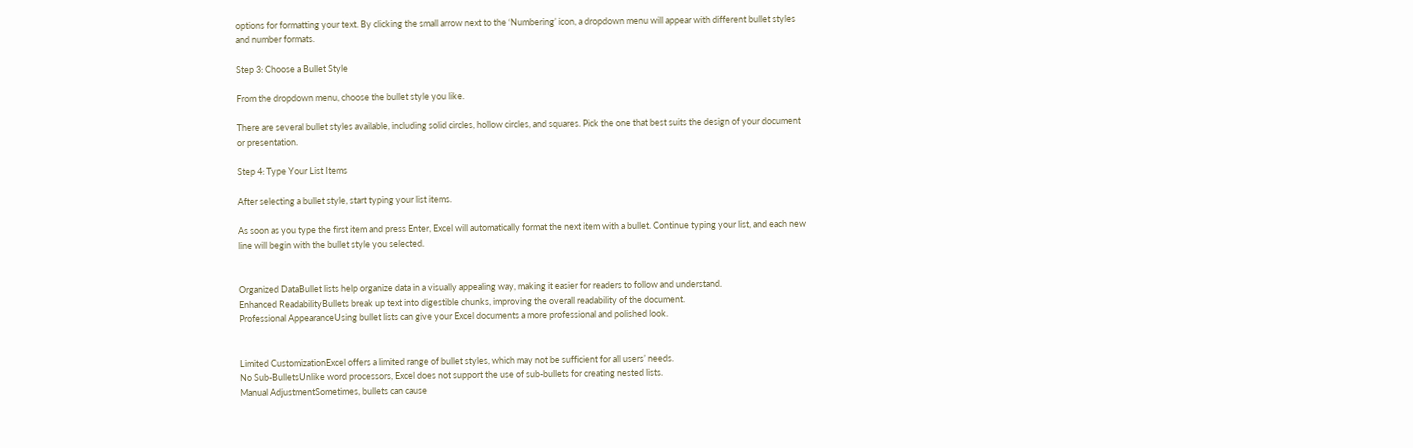options for formatting your text. By clicking the small arrow next to the ‘Numbering’ icon, a dropdown menu will appear with different bullet styles and number formats.

Step 3: Choose a Bullet Style

From the dropdown menu, choose the bullet style you like.

There are several bullet styles available, including solid circles, hollow circles, and squares. Pick the one that best suits the design of your document or presentation.

Step 4: Type Your List Items

After selecting a bullet style, start typing your list items.

As soon as you type the first item and press Enter, Excel will automatically format the next item with a bullet. Continue typing your list, and each new line will begin with the bullet style you selected.


Organized DataBullet lists help organize data in a visually appealing way, making it easier for readers to follow and understand.
Enhanced ReadabilityBullets break up text into digestible chunks, improving the overall readability of the document.
Professional AppearanceUsing bullet lists can give your Excel documents a more professional and polished look.


Limited CustomizationExcel offers a limited range of bullet styles, which may not be sufficient for all users’ needs.
No Sub-BulletsUnlike word processors, Excel does not support the use of sub-bullets for creating nested lists.
Manual AdjustmentSometimes, bullets can cause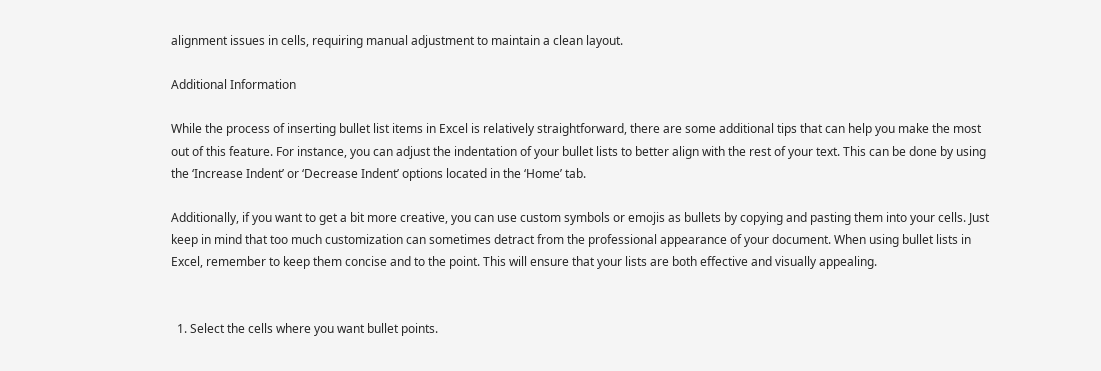alignment issues in cells, requiring manual adjustment to maintain a clean layout.

Additional Information

While the process of inserting bullet list items in Excel is relatively straightforward, there are some additional tips that can help you make the most out of this feature. For instance, you can adjust the indentation of your bullet lists to better align with the rest of your text. This can be done by using the ‘Increase Indent’ or ‘Decrease Indent’ options located in the ‘Home’ tab.

Additionally, if you want to get a bit more creative, you can use custom symbols or emojis as bullets by copying and pasting them into your cells. Just keep in mind that too much customization can sometimes detract from the professional appearance of your document. When using bullet lists in Excel, remember to keep them concise and to the point. This will ensure that your lists are both effective and visually appealing.


  1. Select the cells where you want bullet points.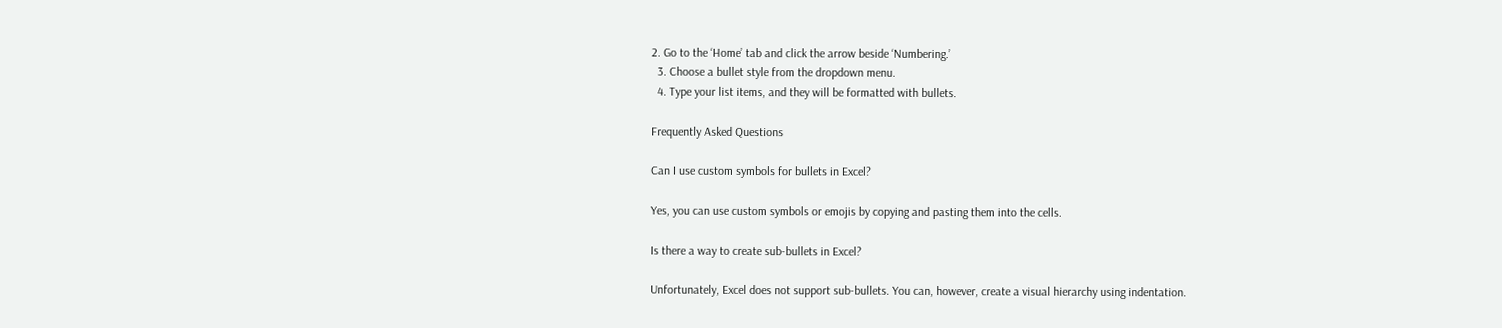2. Go to the ‘Home’ tab and click the arrow beside ‘Numbering.’
  3. Choose a bullet style from the dropdown menu.
  4. Type your list items, and they will be formatted with bullets.

Frequently Asked Questions

Can I use custom symbols for bullets in Excel?

Yes, you can use custom symbols or emojis by copying and pasting them into the cells.

Is there a way to create sub-bullets in Excel?

Unfortunately, Excel does not support sub-bullets. You can, however, create a visual hierarchy using indentation.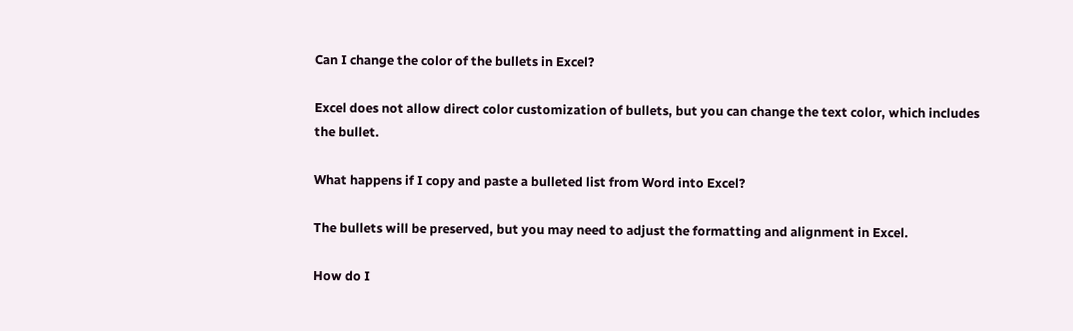Can I change the color of the bullets in Excel?

Excel does not allow direct color customization of bullets, but you can change the text color, which includes the bullet.

What happens if I copy and paste a bulleted list from Word into Excel?

The bullets will be preserved, but you may need to adjust the formatting and alignment in Excel.

How do I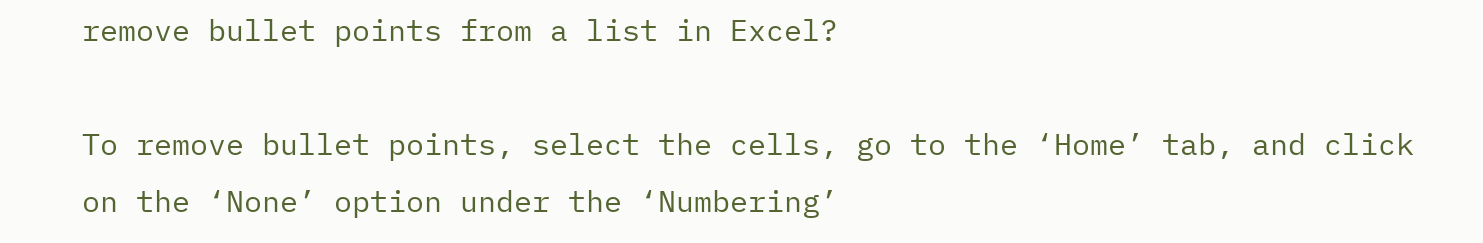remove bullet points from a list in Excel?

To remove bullet points, select the cells, go to the ‘Home’ tab, and click on the ‘None’ option under the ‘Numbering’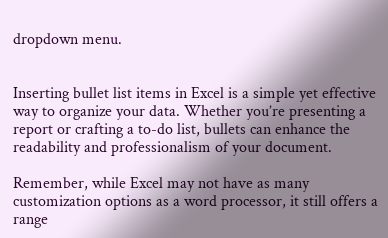dropdown menu.


Inserting bullet list items in Excel is a simple yet effective way to organize your data. Whether you’re presenting a report or crafting a to-do list, bullets can enhance the readability and professionalism of your document.

Remember, while Excel may not have as many customization options as a word processor, it still offers a range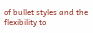of bullet styles and the flexibility to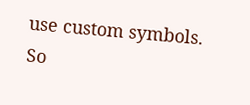use custom symbols. So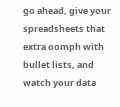go ahead, give your spreadsheets that extra oomph with bullet lists, and watch your data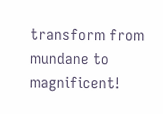transform from mundane to magnificent!